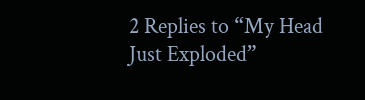2 Replies to “My Head Just Exploded”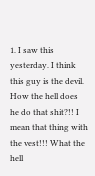1. I saw this yesterday. I think this guy is the devil. How the hell does he do that shit?!! I mean that thing with the vest!!! What the hell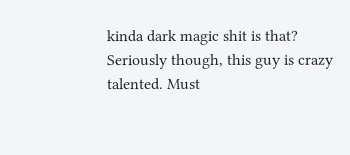kinda dark magic shit is that? Seriously though, this guy is crazy talented. Must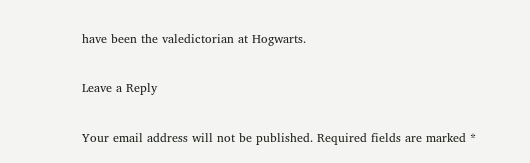have been the valedictorian at Hogwarts.

Leave a Reply

Your email address will not be published. Required fields are marked *